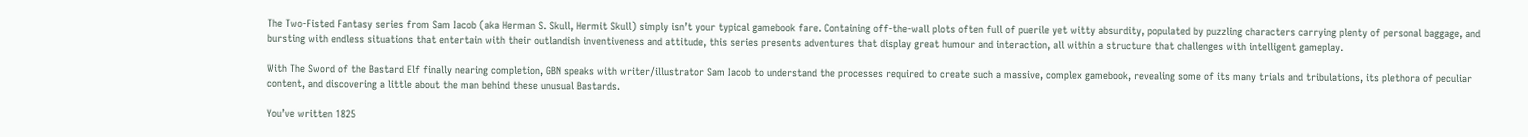The Two-Fisted Fantasy series from Sam Iacob (aka Herman S. Skull, Hermit Skull) simply isn’t your typical gamebook fare. Containing off-the-wall plots often full of puerile yet witty absurdity, populated by puzzling characters carrying plenty of personal baggage, and bursting with endless situations that entertain with their outlandish inventiveness and attitude, this series presents adventures that display great humour and interaction, all within a structure that challenges with intelligent gameplay.

With The Sword of the Bastard Elf finally nearing completion, GBN speaks with writer/illustrator Sam Iacob to understand the processes required to create such a massive, complex gamebook, revealing some of its many trials and tribulations, its plethora of peculiar content, and discovering a little about the man behind these unusual Bastards.

You’ve written 1825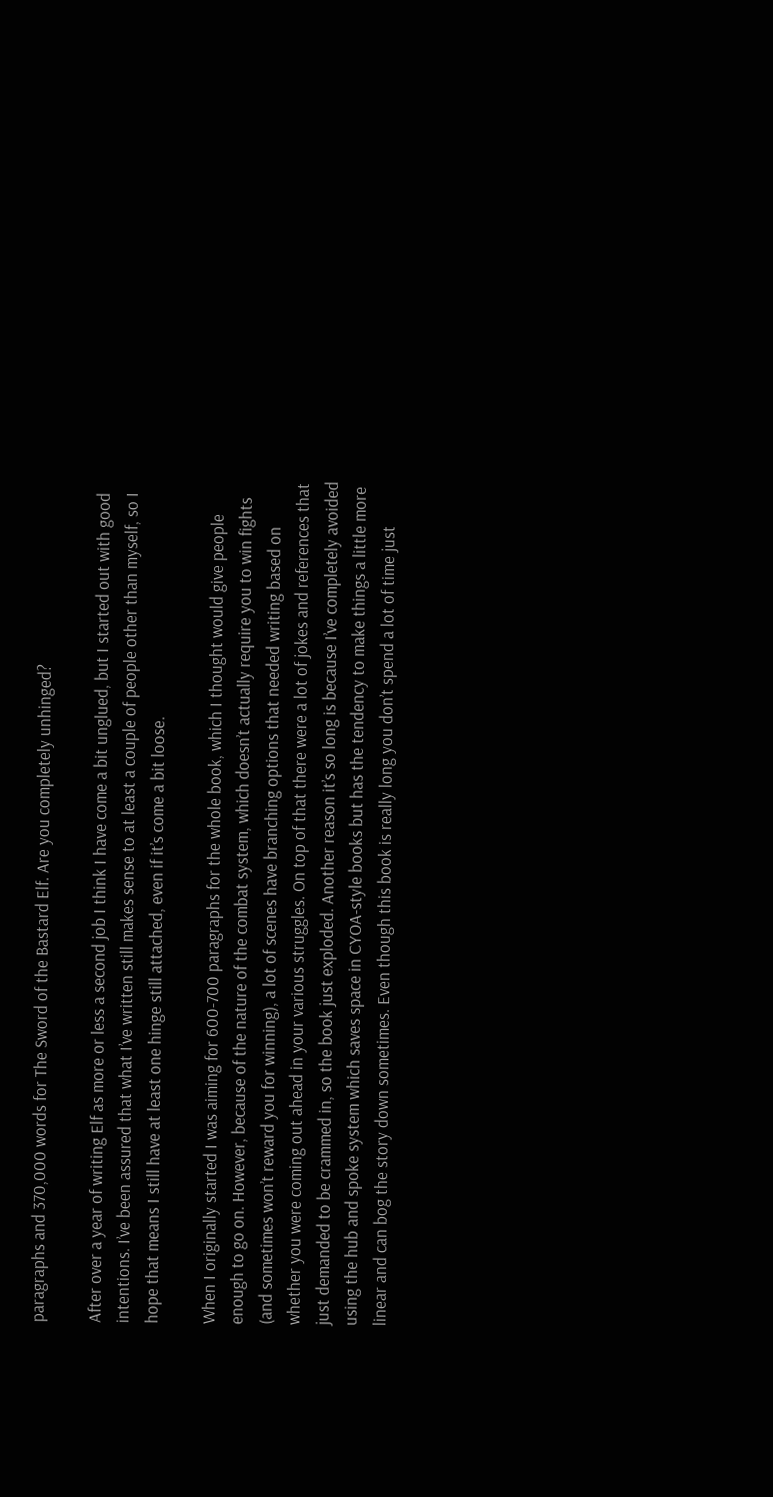paragraphs and 370,000 words for The Sword of the Bastard Elf. Are you completely unhinged?

After over a year of writing Elf as more or less a second job I think I have come a bit unglued, but I started out with good intentions. I’ve been assured that what I’ve written still makes sense to at least a couple of people other than myself, so I hope that means I still have at least one hinge still attached, even if it’s come a bit loose.

When I originally started I was aiming for 600-700 paragraphs for the whole book, which I thought would give people enough to go on. However, because of the nature of the combat system, which doesn’t actually require you to win fights (and sometimes won’t reward you for winning), a lot of scenes have branching options that needed writing based on whether you were coming out ahead in your various struggles. On top of that there were a lot of jokes and references that just demanded to be crammed in, so the book just exploded. Another reason it’s so long is because I’ve completely avoided using the hub and spoke system which saves space in CYOA-style books but has the tendency to make things a little more linear and can bog the story down sometimes. Even though this book is really long you don’t spend a lot of time just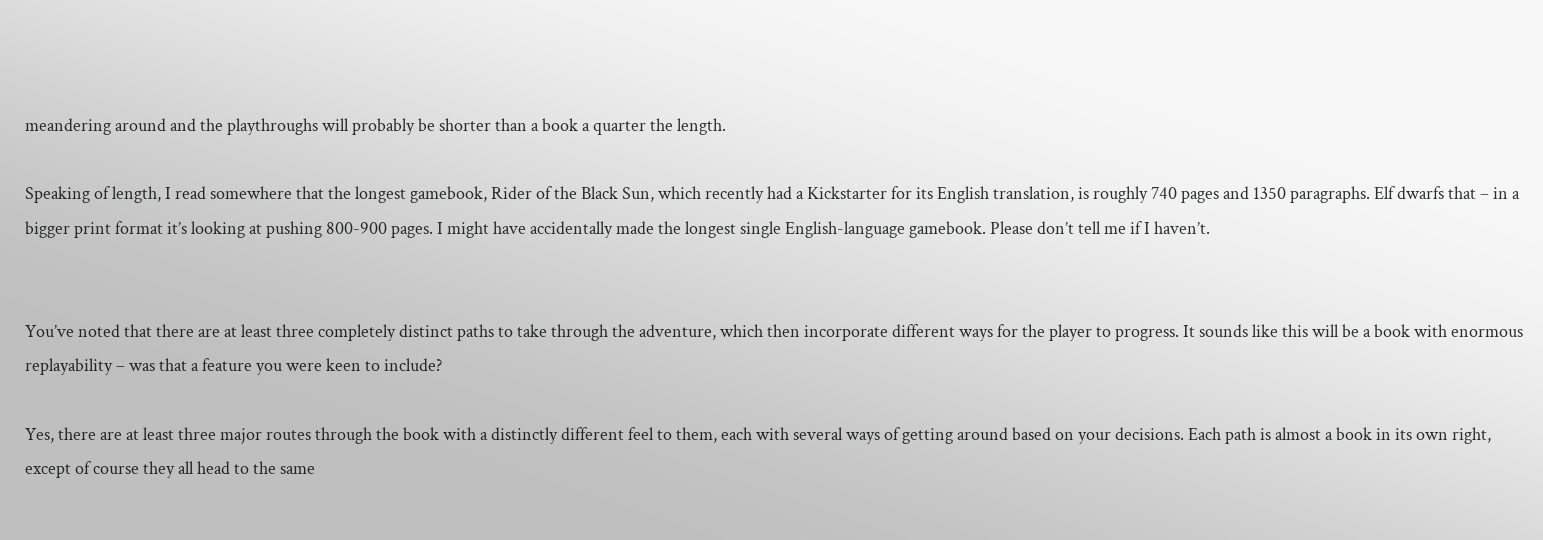meandering around and the playthroughs will probably be shorter than a book a quarter the length.

Speaking of length, I read somewhere that the longest gamebook, Rider of the Black Sun, which recently had a Kickstarter for its English translation, is roughly 740 pages and 1350 paragraphs. Elf dwarfs that – in a bigger print format it’s looking at pushing 800-900 pages. I might have accidentally made the longest single English-language gamebook. Please don’t tell me if I haven’t.


You’ve noted that there are at least three completely distinct paths to take through the adventure, which then incorporate different ways for the player to progress. It sounds like this will be a book with enormous replayability – was that a feature you were keen to include?

Yes, there are at least three major routes through the book with a distinctly different feel to them, each with several ways of getting around based on your decisions. Each path is almost a book in its own right, except of course they all head to the same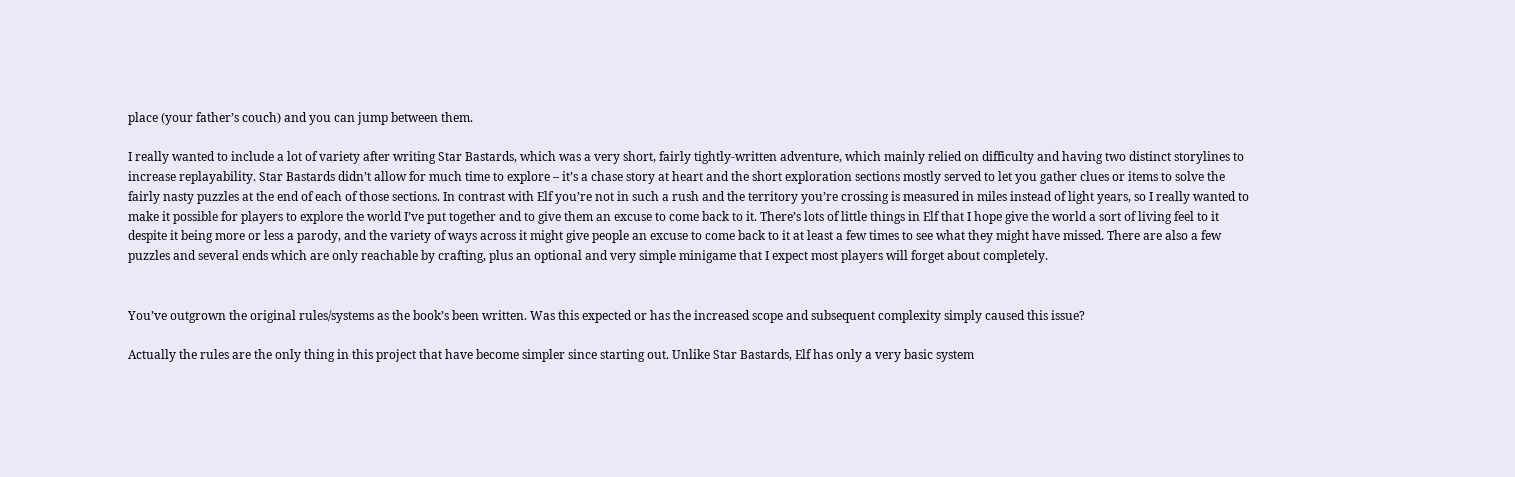place (your father’s couch) and you can jump between them.

I really wanted to include a lot of variety after writing Star Bastards, which was a very short, fairly tightly-written adventure, which mainly relied on difficulty and having two distinct storylines to increase replayability. Star Bastards didn’t allow for much time to explore – it’s a chase story at heart and the short exploration sections mostly served to let you gather clues or items to solve the fairly nasty puzzles at the end of each of those sections. In contrast with Elf you’re not in such a rush and the territory you’re crossing is measured in miles instead of light years, so I really wanted to make it possible for players to explore the world I’ve put together and to give them an excuse to come back to it. There’s lots of little things in Elf that I hope give the world a sort of living feel to it despite it being more or less a parody, and the variety of ways across it might give people an excuse to come back to it at least a few times to see what they might have missed. There are also a few puzzles and several ends which are only reachable by crafting, plus an optional and very simple minigame that I expect most players will forget about completely.


You’ve outgrown the original rules/systems as the book’s been written. Was this expected or has the increased scope and subsequent complexity simply caused this issue?

Actually the rules are the only thing in this project that have become simpler since starting out. Unlike Star Bastards, Elf has only a very basic system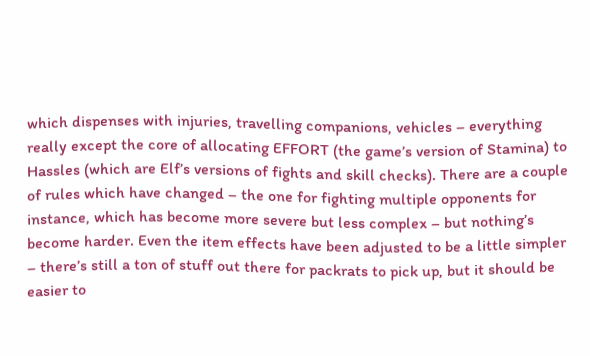which dispenses with injuries, travelling companions, vehicles – everything really except the core of allocating EFFORT (the game’s version of Stamina) to Hassles (which are Elf’s versions of fights and skill checks). There are a couple of rules which have changed – the one for fighting multiple opponents for instance, which has become more severe but less complex – but nothing’s become harder. Even the item effects have been adjusted to be a little simpler – there’s still a ton of stuff out there for packrats to pick up, but it should be easier to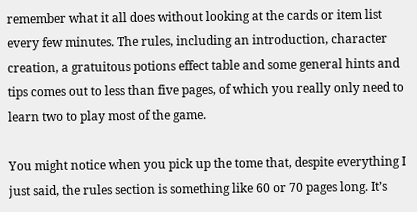remember what it all does without looking at the cards or item list every few minutes. The rules, including an introduction, character creation, a gratuitous potions effect table and some general hints and tips comes out to less than five pages, of which you really only need to learn two to play most of the game.

You might notice when you pick up the tome that, despite everything I just said, the rules section is something like 60 or 70 pages long. It’s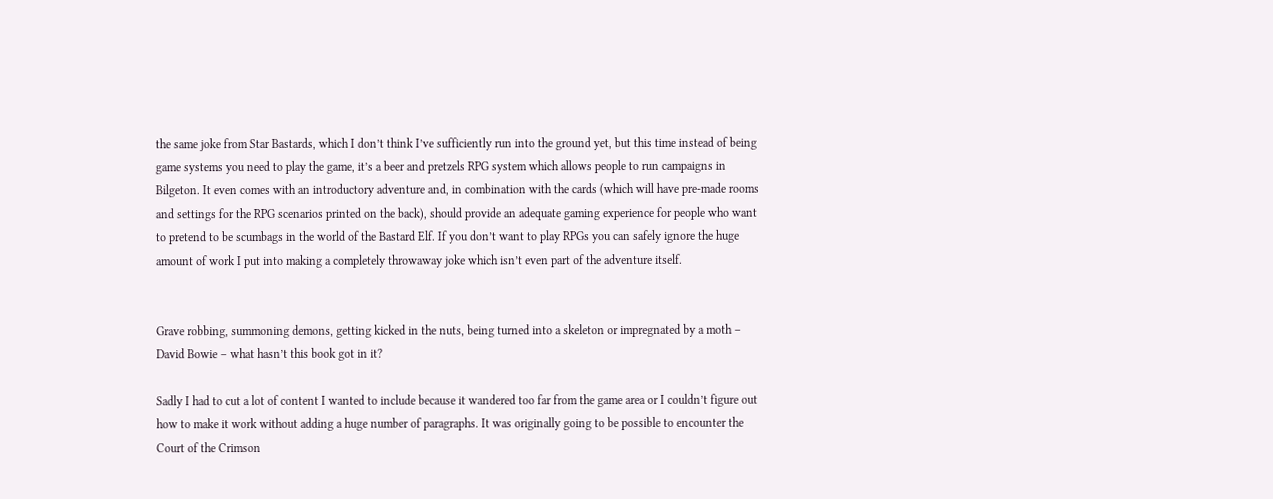the same joke from Star Bastards, which I don’t think I’ve sufficiently run into the ground yet, but this time instead of being game systems you need to play the game, it’s a beer and pretzels RPG system which allows people to run campaigns in Bilgeton. It even comes with an introductory adventure and, in combination with the cards (which will have pre-made rooms and settings for the RPG scenarios printed on the back), should provide an adequate gaming experience for people who want to pretend to be scumbags in the world of the Bastard Elf. If you don’t want to play RPGs you can safely ignore the huge amount of work I put into making a completely throwaway joke which isn’t even part of the adventure itself.


Grave robbing, summoning demons, getting kicked in the nuts, being turned into a skeleton or impregnated by a moth – David Bowie – what hasn’t this book got in it?

Sadly I had to cut a lot of content I wanted to include because it wandered too far from the game area or I couldn’t figure out how to make it work without adding a huge number of paragraphs. It was originally going to be possible to encounter the Court of the Crimson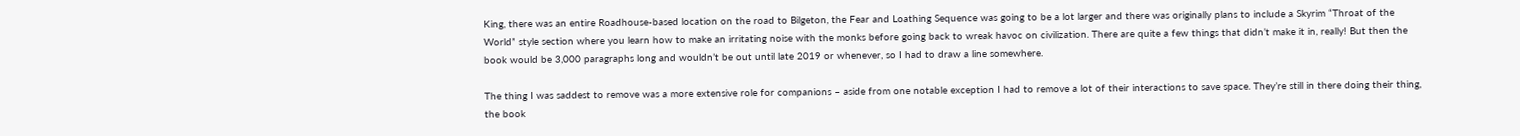King, there was an entire Roadhouse-based location on the road to Bilgeton, the Fear and Loathing Sequence was going to be a lot larger and there was originally plans to include a Skyrim “Throat of the World” style section where you learn how to make an irritating noise with the monks before going back to wreak havoc on civilization. There are quite a few things that didn’t make it in, really! But then the book would be 3,000 paragraphs long and wouldn’t be out until late 2019 or whenever, so I had to draw a line somewhere.

The thing I was saddest to remove was a more extensive role for companions – aside from one notable exception I had to remove a lot of their interactions to save space. They’re still in there doing their thing, the book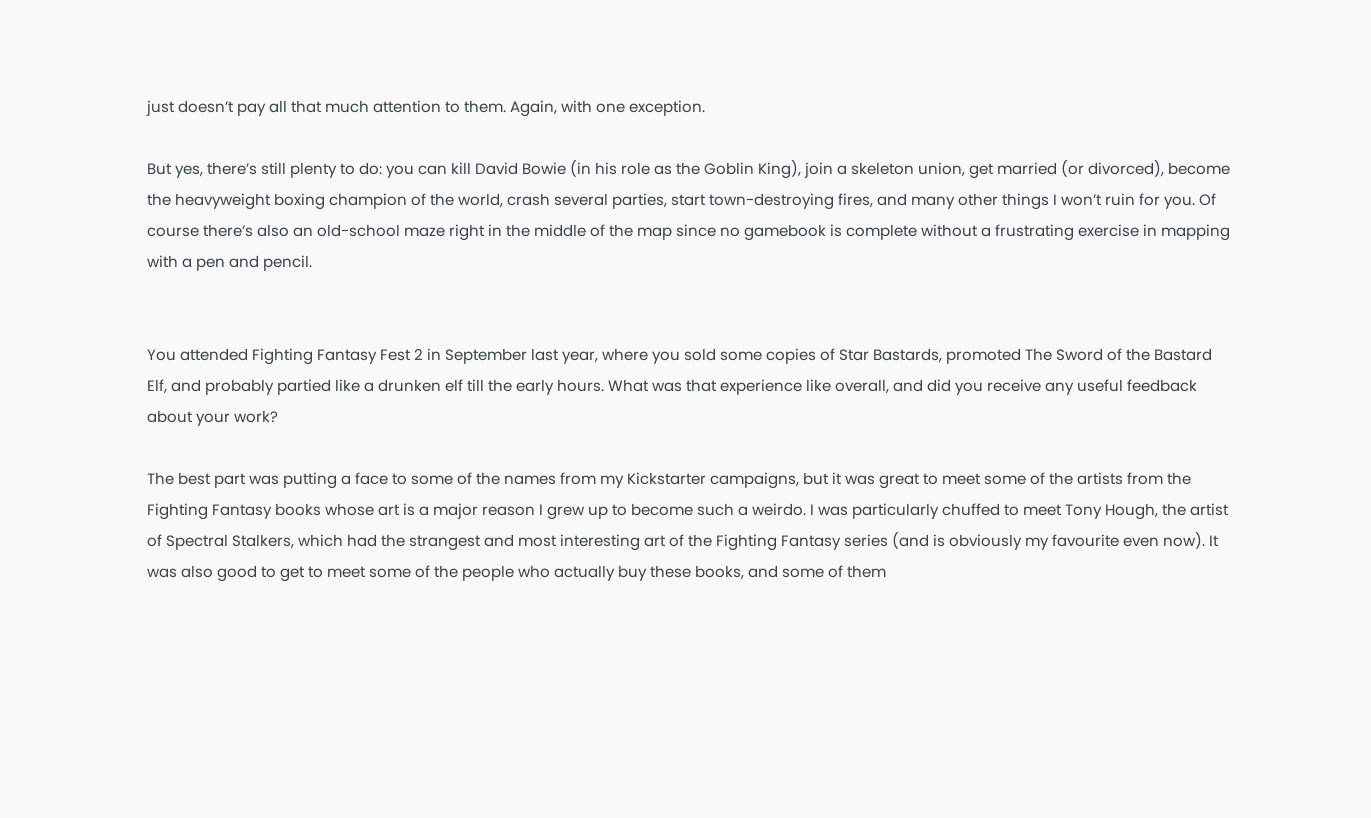just doesn’t pay all that much attention to them. Again, with one exception.

But yes, there’s still plenty to do: you can kill David Bowie (in his role as the Goblin King), join a skeleton union, get married (or divorced), become the heavyweight boxing champion of the world, crash several parties, start town-destroying fires, and many other things I won’t ruin for you. Of course there’s also an old-school maze right in the middle of the map since no gamebook is complete without a frustrating exercise in mapping with a pen and pencil.


You attended Fighting Fantasy Fest 2 in September last year, where you sold some copies of Star Bastards, promoted The Sword of the Bastard Elf, and probably partied like a drunken elf till the early hours. What was that experience like overall, and did you receive any useful feedback about your work?

The best part was putting a face to some of the names from my Kickstarter campaigns, but it was great to meet some of the artists from the Fighting Fantasy books whose art is a major reason I grew up to become such a weirdo. I was particularly chuffed to meet Tony Hough, the artist of Spectral Stalkers, which had the strangest and most interesting art of the Fighting Fantasy series (and is obviously my favourite even now). It was also good to get to meet some of the people who actually buy these books, and some of them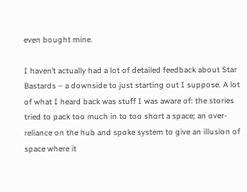even bought mine.

I haven’t actually had a lot of detailed feedback about Star Bastards – a downside to just starting out I suppose. A lot of what I heard back was stuff I was aware of: the stories tried to pack too much in to too short a space; an over-reliance on the hub and spoke system to give an illusion of space where it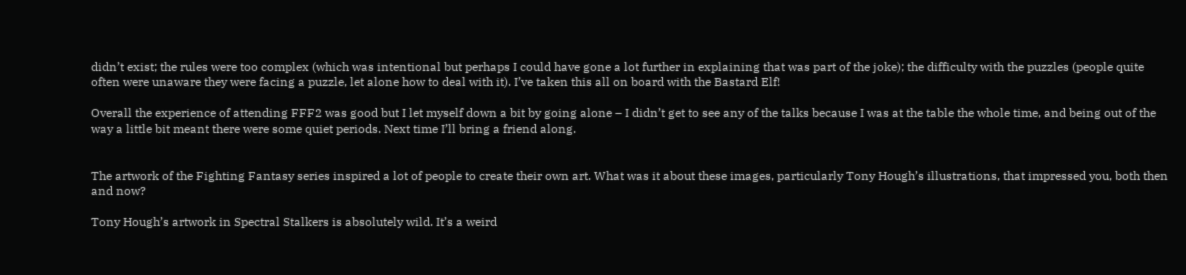didn’t exist; the rules were too complex (which was intentional but perhaps I could have gone a lot further in explaining that was part of the joke); the difficulty with the puzzles (people quite often were unaware they were facing a puzzle, let alone how to deal with it). I’ve taken this all on board with the Bastard Elf!

Overall the experience of attending FFF2 was good but I let myself down a bit by going alone – I didn’t get to see any of the talks because I was at the table the whole time, and being out of the way a little bit meant there were some quiet periods. Next time I’ll bring a friend along.


The artwork of the Fighting Fantasy series inspired a lot of people to create their own art. What was it about these images, particularly Tony Hough’s illustrations, that impressed you, both then and now?

Tony Hough’s artwork in Spectral Stalkers is absolutely wild. It’s a weird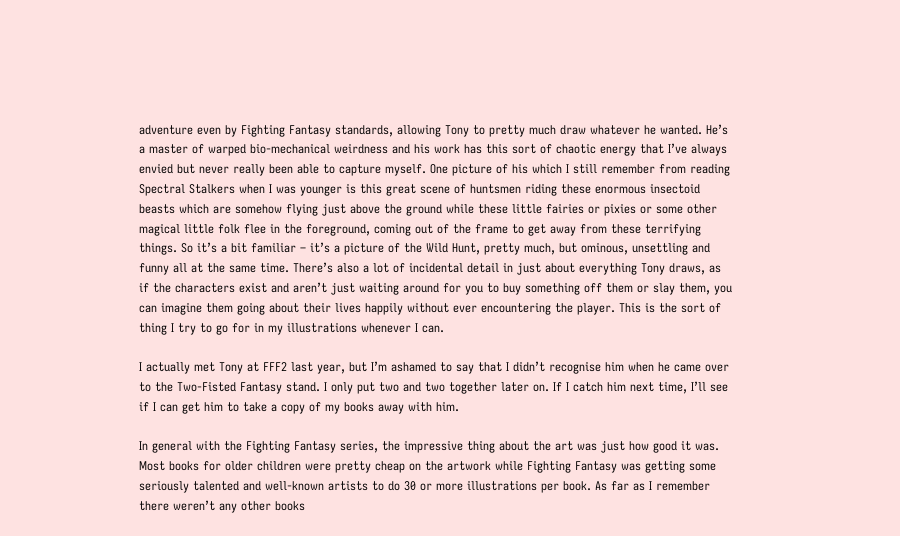adventure even by Fighting Fantasy standards, allowing Tony to pretty much draw whatever he wanted. He’s a master of warped bio-mechanical weirdness and his work has this sort of chaotic energy that I’ve always envied but never really been able to capture myself. One picture of his which I still remember from reading Spectral Stalkers when I was younger is this great scene of huntsmen riding these enormous insectoid beasts which are somehow flying just above the ground while these little fairies or pixies or some other magical little folk flee in the foreground, coming out of the frame to get away from these terrifying things. So it’s a bit familiar – it’s a picture of the Wild Hunt, pretty much, but ominous, unsettling and funny all at the same time. There’s also a lot of incidental detail in just about everything Tony draws, as if the characters exist and aren’t just waiting around for you to buy something off them or slay them, you can imagine them going about their lives happily without ever encountering the player. This is the sort of thing I try to go for in my illustrations whenever I can.

I actually met Tony at FFF2 last year, but I’m ashamed to say that I didn’t recognise him when he came over to the Two-Fisted Fantasy stand. I only put two and two together later on. If I catch him next time, I’ll see if I can get him to take a copy of my books away with him.

In general with the Fighting Fantasy series, the impressive thing about the art was just how good it was. Most books for older children were pretty cheap on the artwork while Fighting Fantasy was getting some seriously talented and well-known artists to do 30 or more illustrations per book. As far as I remember there weren’t any other books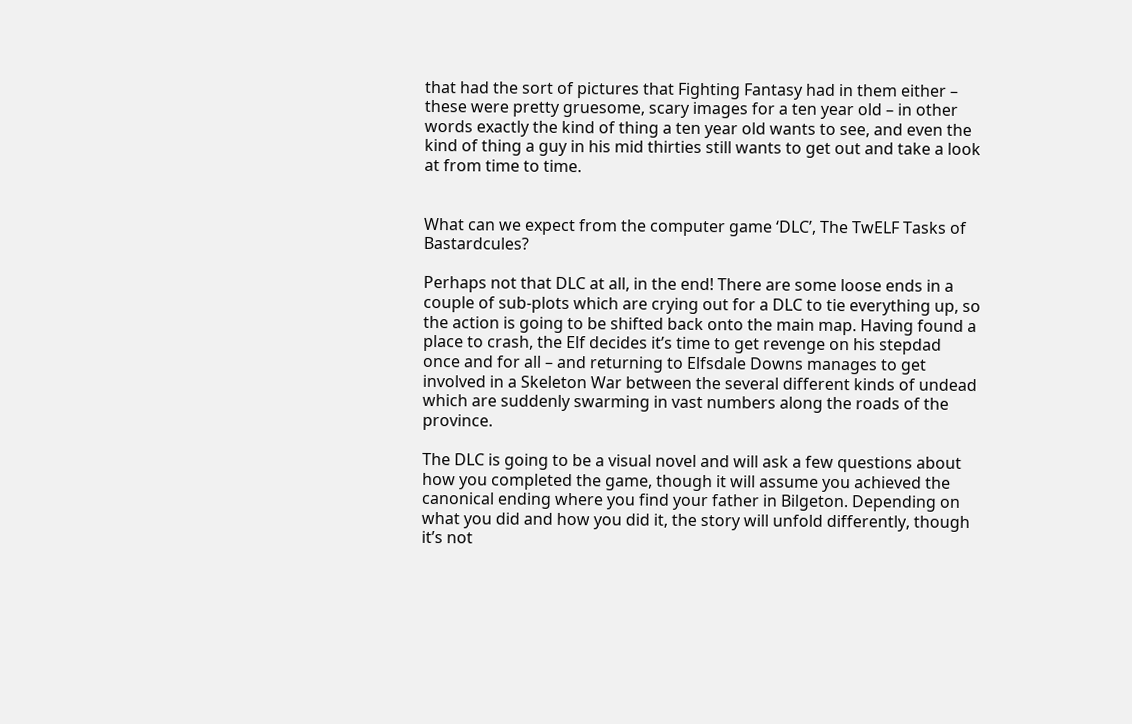that had the sort of pictures that Fighting Fantasy had in them either – these were pretty gruesome, scary images for a ten year old – in other words exactly the kind of thing a ten year old wants to see, and even the kind of thing a guy in his mid thirties still wants to get out and take a look at from time to time.


What can we expect from the computer game ‘DLC’, The TwELF Tasks of Bastardcules?

Perhaps not that DLC at all, in the end! There are some loose ends in a couple of sub-plots which are crying out for a DLC to tie everything up, so the action is going to be shifted back onto the main map. Having found a place to crash, the Elf decides it’s time to get revenge on his stepdad once and for all – and returning to Elfsdale Downs manages to get involved in a Skeleton War between the several different kinds of undead which are suddenly swarming in vast numbers along the roads of the province.

The DLC is going to be a visual novel and will ask a few questions about how you completed the game, though it will assume you achieved the canonical ending where you find your father in Bilgeton. Depending on what you did and how you did it, the story will unfold differently, though it’s not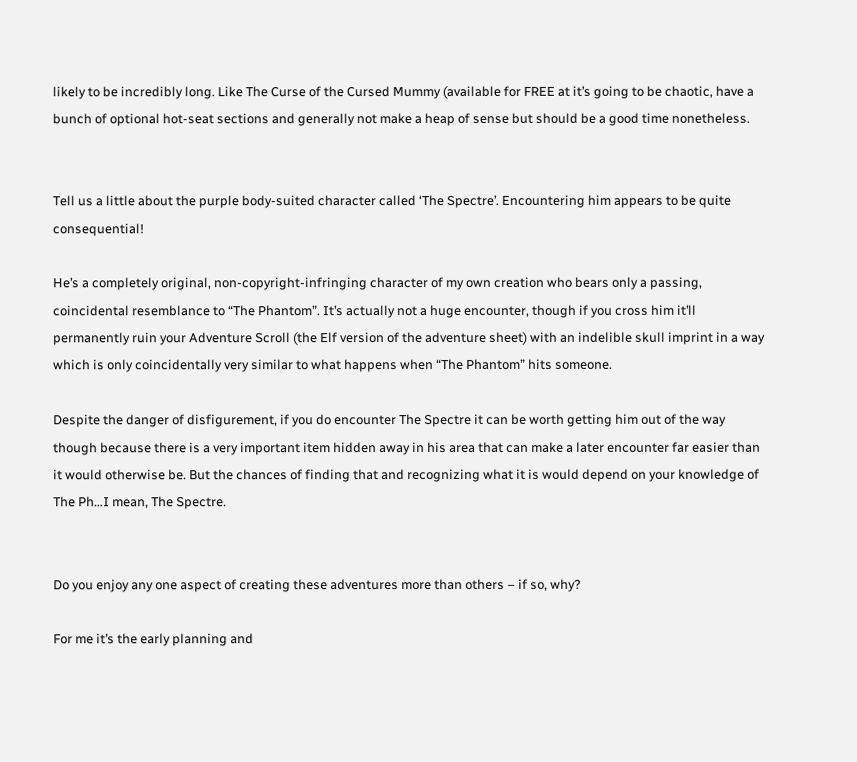likely to be incredibly long. Like The Curse of the Cursed Mummy (available for FREE at it’s going to be chaotic, have a bunch of optional hot-seat sections and generally not make a heap of sense but should be a good time nonetheless.


Tell us a little about the purple body-suited character called ‘The Spectre’. Encountering him appears to be quite consequential!

He’s a completely original, non-copyright-infringing character of my own creation who bears only a passing, coincidental resemblance to “The Phantom”. It’s actually not a huge encounter, though if you cross him it’ll permanently ruin your Adventure Scroll (the Elf version of the adventure sheet) with an indelible skull imprint in a way which is only coincidentally very similar to what happens when “The Phantom” hits someone.

Despite the danger of disfigurement, if you do encounter The Spectre it can be worth getting him out of the way though because there is a very important item hidden away in his area that can make a later encounter far easier than it would otherwise be. But the chances of finding that and recognizing what it is would depend on your knowledge of The Ph…I mean, The Spectre.


Do you enjoy any one aspect of creating these adventures more than others – if so, why?

For me it’s the early planning and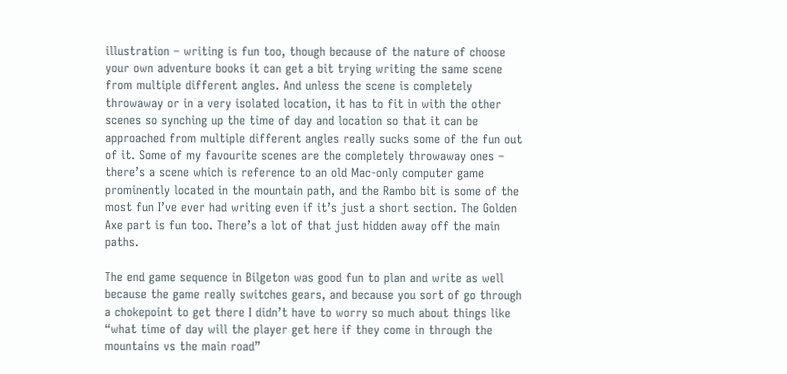illustration – writing is fun too, though because of the nature of choose your own adventure books it can get a bit trying writing the same scene from multiple different angles. And unless the scene is completely throwaway or in a very isolated location, it has to fit in with the other scenes so synching up the time of day and location so that it can be approached from multiple different angles really sucks some of the fun out of it. Some of my favourite scenes are the completely throwaway ones – there’s a scene which is reference to an old Mac-only computer game prominently located in the mountain path, and the Rambo bit is some of the most fun I’ve ever had writing even if it’s just a short section. The Golden Axe part is fun too. There’s a lot of that just hidden away off the main paths.

The end game sequence in Bilgeton was good fun to plan and write as well because the game really switches gears, and because you sort of go through a chokepoint to get there I didn’t have to worry so much about things like “what time of day will the player get here if they come in through the mountains vs the main road”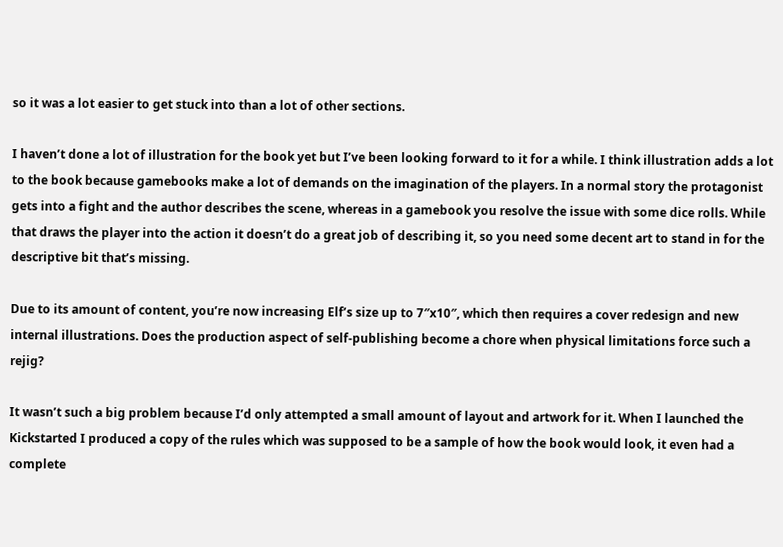so it was a lot easier to get stuck into than a lot of other sections.

I haven’t done a lot of illustration for the book yet but I’ve been looking forward to it for a while. I think illustration adds a lot to the book because gamebooks make a lot of demands on the imagination of the players. In a normal story the protagonist gets into a fight and the author describes the scene, whereas in a gamebook you resolve the issue with some dice rolls. While that draws the player into the action it doesn’t do a great job of describing it, so you need some decent art to stand in for the descriptive bit that’s missing.

Due to its amount of content, you’re now increasing Elf’s size up to 7″x10″, which then requires a cover redesign and new internal illustrations. Does the production aspect of self-publishing become a chore when physical limitations force such a rejig?

It wasn’t such a big problem because I’d only attempted a small amount of layout and artwork for it. When I launched the Kickstarted I produced a copy of the rules which was supposed to be a sample of how the book would look, it even had a complete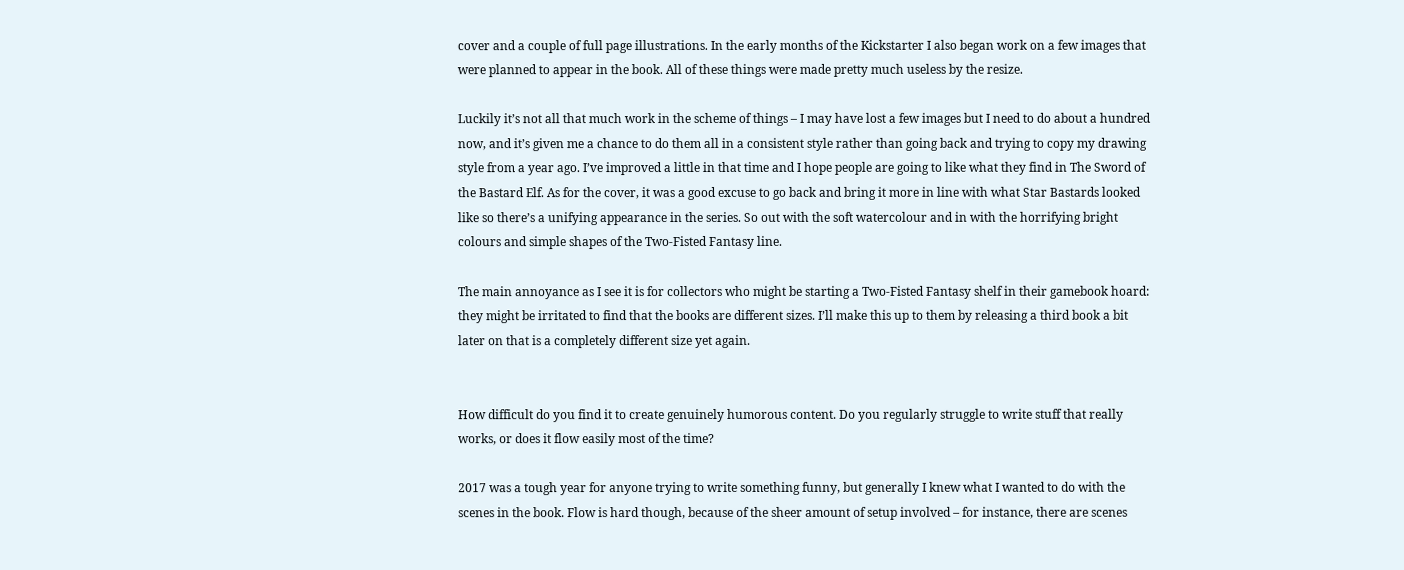cover and a couple of full page illustrations. In the early months of the Kickstarter I also began work on a few images that were planned to appear in the book. All of these things were made pretty much useless by the resize.

Luckily it’s not all that much work in the scheme of things – I may have lost a few images but I need to do about a hundred now, and it’s given me a chance to do them all in a consistent style rather than going back and trying to copy my drawing style from a year ago. I’ve improved a little in that time and I hope people are going to like what they find in The Sword of the Bastard Elf. As for the cover, it was a good excuse to go back and bring it more in line with what Star Bastards looked like so there’s a unifying appearance in the series. So out with the soft watercolour and in with the horrifying bright colours and simple shapes of the Two-Fisted Fantasy line.

The main annoyance as I see it is for collectors who might be starting a Two-Fisted Fantasy shelf in their gamebook hoard: they might be irritated to find that the books are different sizes. I’ll make this up to them by releasing a third book a bit later on that is a completely different size yet again.


How difficult do you find it to create genuinely humorous content. Do you regularly struggle to write stuff that really works, or does it flow easily most of the time?

2017 was a tough year for anyone trying to write something funny, but generally I knew what I wanted to do with the scenes in the book. Flow is hard though, because of the sheer amount of setup involved – for instance, there are scenes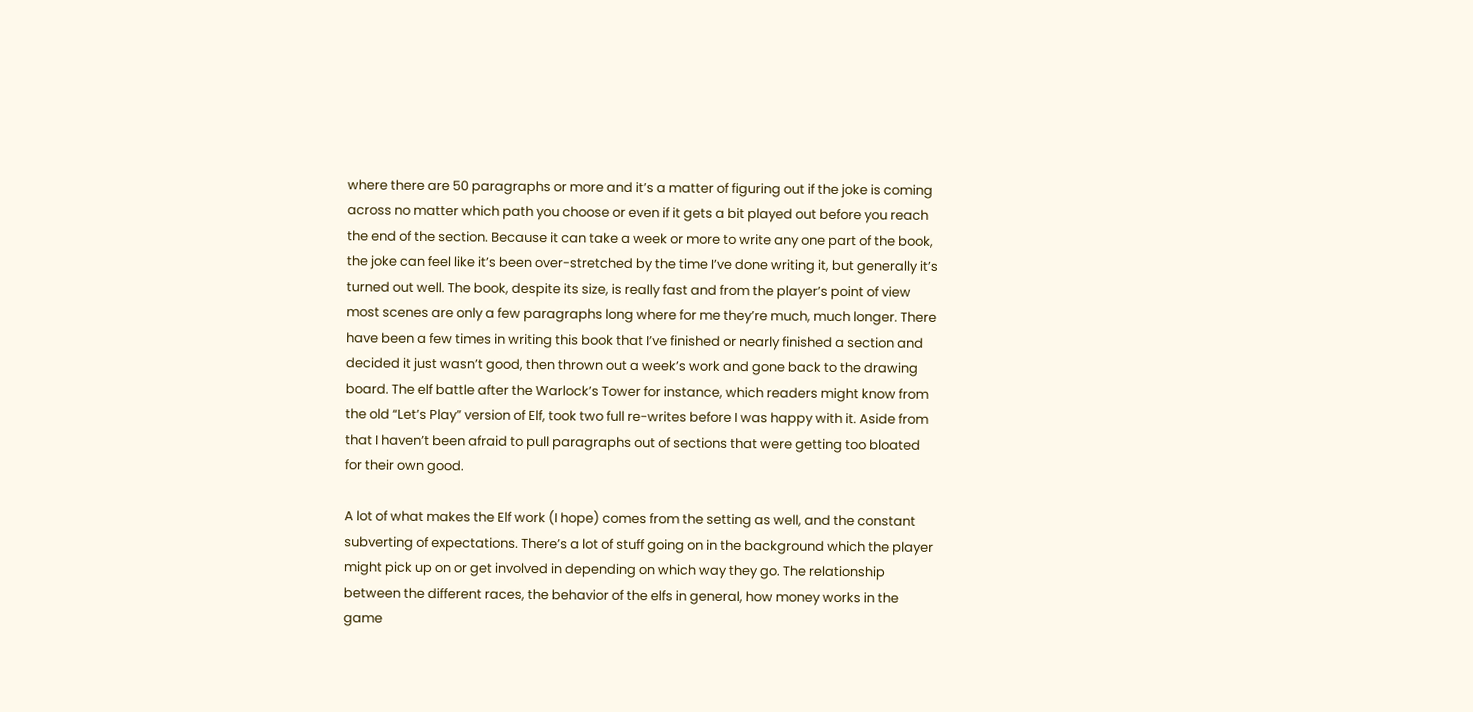where there are 50 paragraphs or more and it’s a matter of figuring out if the joke is coming across no matter which path you choose or even if it gets a bit played out before you reach the end of the section. Because it can take a week or more to write any one part of the book, the joke can feel like it’s been over-stretched by the time I’ve done writing it, but generally it’s turned out well. The book, despite its size, is really fast and from the player’s point of view most scenes are only a few paragraphs long where for me they’re much, much longer. There have been a few times in writing this book that I’ve finished or nearly finished a section and decided it just wasn’t good, then thrown out a week’s work and gone back to the drawing board. The elf battle after the Warlock’s Tower for instance, which readers might know from the old “Let’s Play” version of Elf, took two full re-writes before I was happy with it. Aside from that I haven’t been afraid to pull paragraphs out of sections that were getting too bloated for their own good.

A lot of what makes the Elf work (I hope) comes from the setting as well, and the constant subverting of expectations. There’s a lot of stuff going on in the background which the player might pick up on or get involved in depending on which way they go. The relationship between the different races, the behavior of the elfs in general, how money works in the game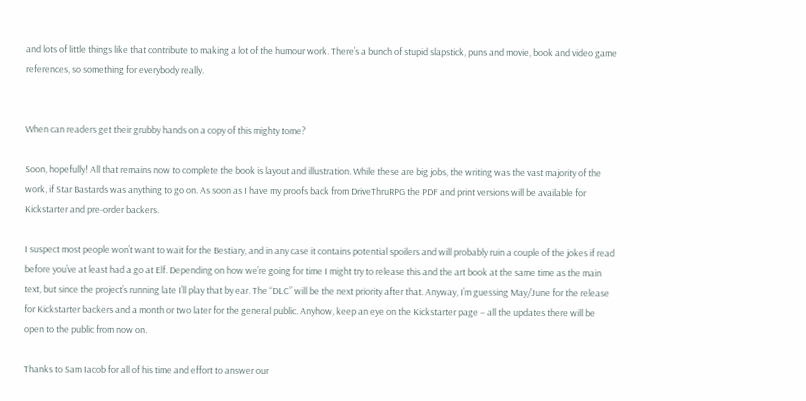and lots of little things like that contribute to making a lot of the humour work. There’s a bunch of stupid slapstick, puns and movie, book and video game references, so something for everybody really.


When can readers get their grubby hands on a copy of this mighty tome?

Soon, hopefully! All that remains now to complete the book is layout and illustration. While these are big jobs, the writing was the vast majority of the work, if Star Bastards was anything to go on. As soon as I have my proofs back from DriveThruRPG the PDF and print versions will be available for Kickstarter and pre-order backers.

I suspect most people won’t want to wait for the Bestiary, and in any case it contains potential spoilers and will probably ruin a couple of the jokes if read before you’ve at least had a go at Elf. Depending on how we’re going for time I might try to release this and the art book at the same time as the main text, but since the project’s running late I’ll play that by ear. The “DLC” will be the next priority after that. Anyway, I’m guessing May/June for the release for Kickstarter backers and a month or two later for the general public. Anyhow, keep an eye on the Kickstarter page – all the updates there will be open to the public from now on.

Thanks to Sam Iacob for all of his time and effort to answer our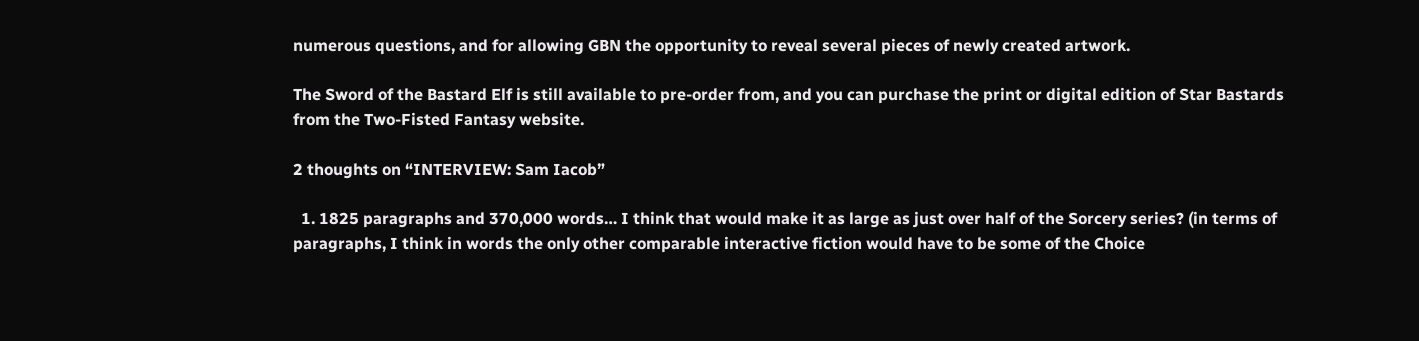numerous questions, and for allowing GBN the opportunity to reveal several pieces of newly created artwork.

The Sword of the Bastard Elf is still available to pre-order from, and you can purchase the print or digital edition of Star Bastards from the Two-Fisted Fantasy website.

2 thoughts on “INTERVIEW: Sam Iacob”

  1. 1825 paragraphs and 370,000 words… I think that would make it as large as just over half of the Sorcery series? (in terms of paragraphs, I think in words the only other comparable interactive fiction would have to be some of the Choice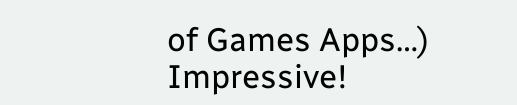of Games Apps…) Impressive!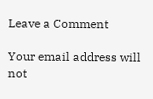Leave a Comment

Your email address will not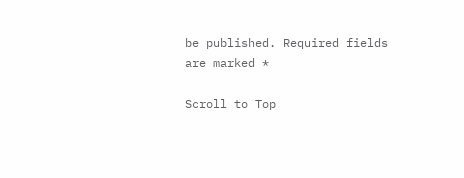be published. Required fields are marked *

Scroll to Top